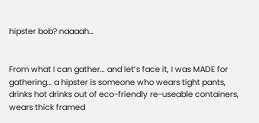hipster bob? naaaah…


From what I can gather… and let’s face it, I was MADE for gathering… a hipster is someone who wears tight pants, drinks hot drinks out of eco-friendly re-useable containers, wears thick framed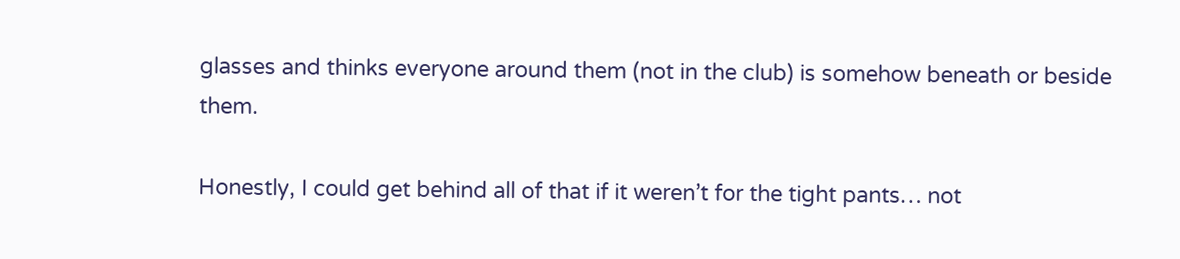glasses and thinks everyone around them (not in the club) is somehow beneath or beside them.

Honestly, I could get behind all of that if it weren’t for the tight pants… not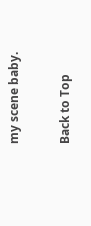my scene baby.

Back to Top